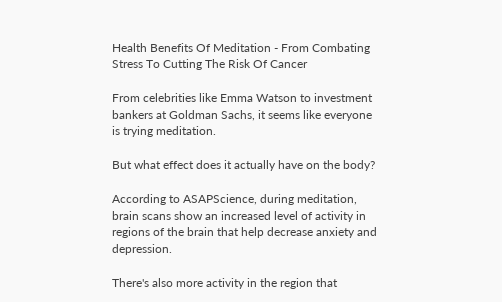Health Benefits Of Meditation - From Combating Stress To Cutting The Risk Of Cancer

From celebrities like Emma Watson to investment bankers at Goldman Sachs, it seems like everyone is trying meditation.

But what effect does it actually have on the body?

According to ASAPScience, during meditation, brain scans show an increased level of activity in regions of the brain that help decrease anxiety and depression.

There's also more activity in the region that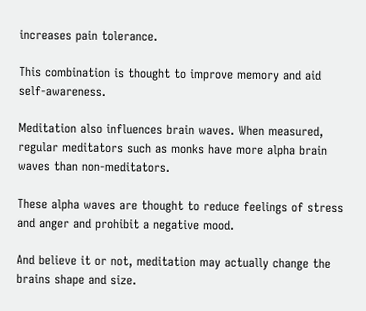increases pain tolerance.

This combination is thought to improve memory and aid self-awareness.

Meditation also influences brain waves. When measured, regular meditators such as monks have more alpha brain waves than non-meditators.

These alpha waves are thought to reduce feelings of stress and anger and prohibit a negative mood.

And believe it or not, meditation may actually change the brains shape and size.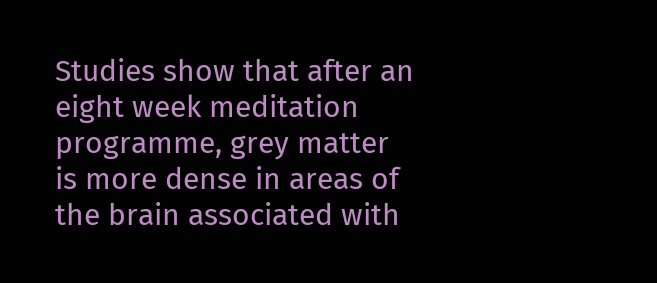Studies show that after an eight week meditation programme, grey matter is more dense in areas of the brain associated with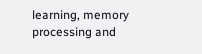learning, memory processing and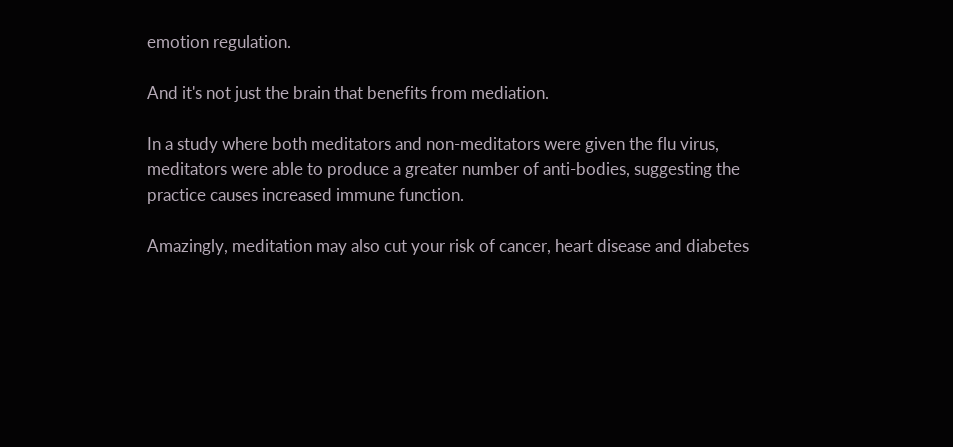emotion regulation.

And it's not just the brain that benefits from mediation.

In a study where both meditators and non-meditators were given the flu virus, meditators were able to produce a greater number of anti-bodies, suggesting the practice causes increased immune function.

Amazingly, meditation may also cut your risk of cancer, heart disease and diabetes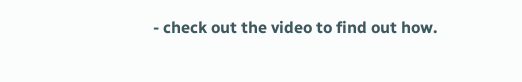- check out the video to find out how.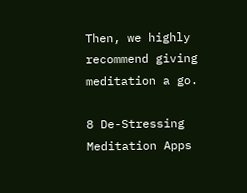Then, we highly recommend giving meditation a go.

8 De-Stressing Meditation Apps